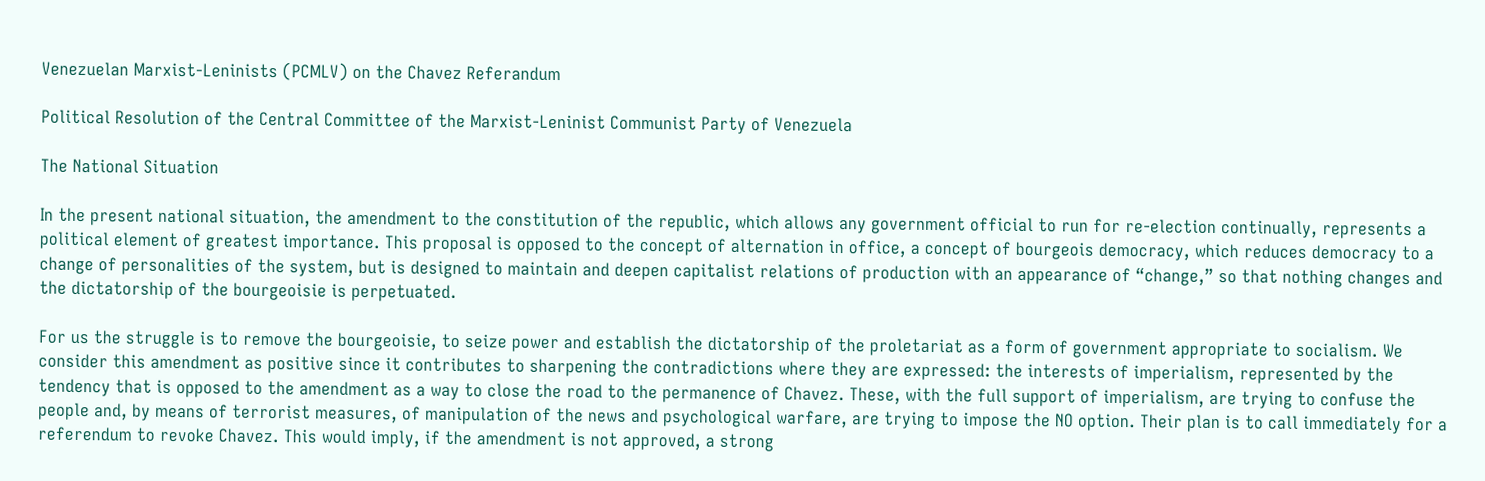Venezuelan Marxist-Leninists (PCMLV) on the Chavez Referandum

Political Resolution of the Central Committee of the Marxist-Leninist Communist Party of Venezuela

The National Situation

In the present national situation, the amendment to the constitution of the republic, which allows any government official to run for re-election continually, represents a political element of greatest importance. This proposal is opposed to the concept of alternation in office, a concept of bourgeois democracy, which reduces democracy to a change of personalities of the system, but is designed to maintain and deepen capitalist relations of production with an appearance of “change,” so that nothing changes and the dictatorship of the bourgeoisie is perpetuated.

For us the struggle is to remove the bourgeoisie, to seize power and establish the dictatorship of the proletariat as a form of government appropriate to socialism. We consider this amendment as positive since it contributes to sharpening the contradictions where they are expressed: the interests of imperialism, represented by the tendency that is opposed to the amendment as a way to close the road to the permanence of Chavez. These, with the full support of imperialism, are trying to confuse the people and, by means of terrorist measures, of manipulation of the news and psychological warfare, are trying to impose the NO option. Their plan is to call immediately for a referendum to revoke Chavez. This would imply, if the amendment is not approved, a strong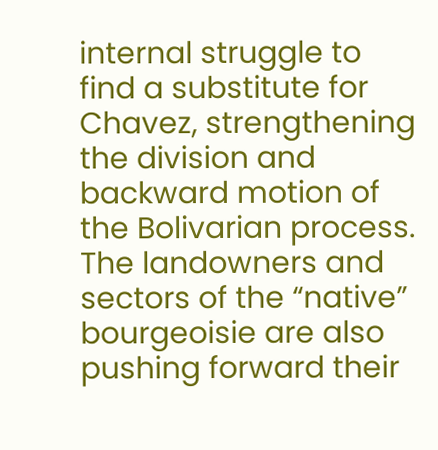internal struggle to find a substitute for Chavez, strengthening the division and backward motion of the Bolivarian process. The landowners and sectors of the “native” bourgeoisie are also pushing forward their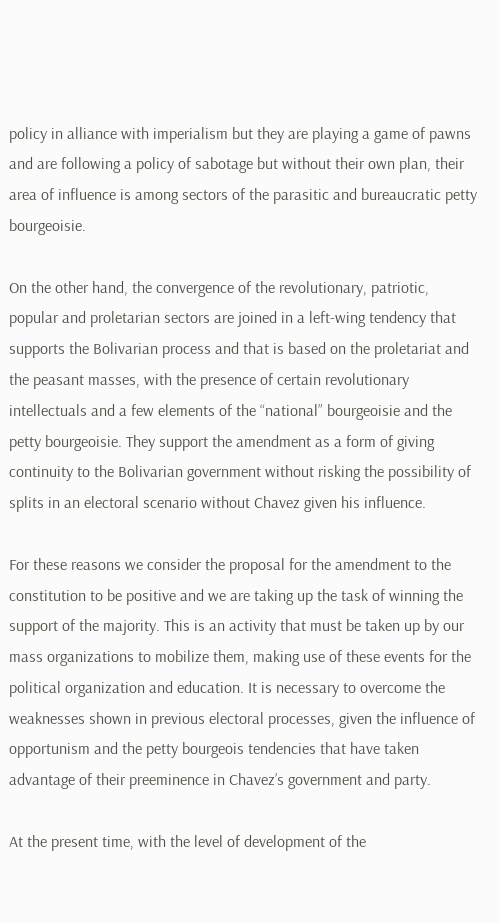policy in alliance with imperialism but they are playing a game of pawns and are following a policy of sabotage but without their own plan, their area of influence is among sectors of the parasitic and bureaucratic petty bourgeoisie.

On the other hand, the convergence of the revolutionary, patriotic, popular and proletarian sectors are joined in a left-wing tendency that supports the Bolivarian process and that is based on the proletariat and the peasant masses, with the presence of certain revolutionary intellectuals and a few elements of the “national” bourgeoisie and the petty bourgeoisie. They support the amendment as a form of giving continuity to the Bolivarian government without risking the possibility of splits in an electoral scenario without Chavez given his influence.

For these reasons we consider the proposal for the amendment to the constitution to be positive and we are taking up the task of winning the support of the majority. This is an activity that must be taken up by our mass organizations to mobilize them, making use of these events for the political organization and education. It is necessary to overcome the weaknesses shown in previous electoral processes, given the influence of opportunism and the petty bourgeois tendencies that have taken advantage of their preeminence in Chavez’s government and party.

At the present time, with the level of development of the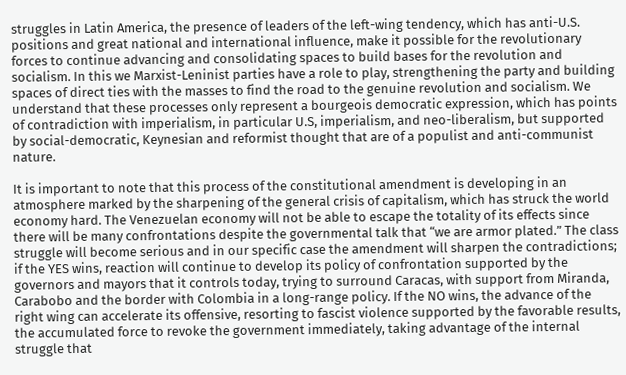struggles in Latin America, the presence of leaders of the left-wing tendency, which has anti-U.S. positions and great national and international influence, make it possible for the revolutionary forces to continue advancing and consolidating spaces to build bases for the revolution and socialism. In this we Marxist-Leninist parties have a role to play, strengthening the party and building spaces of direct ties with the masses to find the road to the genuine revolution and socialism. We understand that these processes only represent a bourgeois democratic expression, which has points of contradiction with imperialism, in particular U.S, imperialism, and neo-liberalism, but supported by social-democratic, Keynesian and reformist thought that are of a populist and anti-communist nature.

It is important to note that this process of the constitutional amendment is developing in an atmosphere marked by the sharpening of the general crisis of capitalism, which has struck the world economy hard. The Venezuelan economy will not be able to escape the totality of its effects since there will be many confrontations despite the governmental talk that “we are armor plated.” The class struggle will become serious and in our specific case the amendment will sharpen the contradictions; if the YES wins, reaction will continue to develop its policy of confrontation supported by the governors and mayors that it controls today, trying to surround Caracas, with support from Miranda, Carabobo and the border with Colombia in a long-range policy. If the NO wins, the advance of the right wing can accelerate its offensive, resorting to fascist violence supported by the favorable results, the accumulated force to revoke the government immediately, taking advantage of the internal struggle that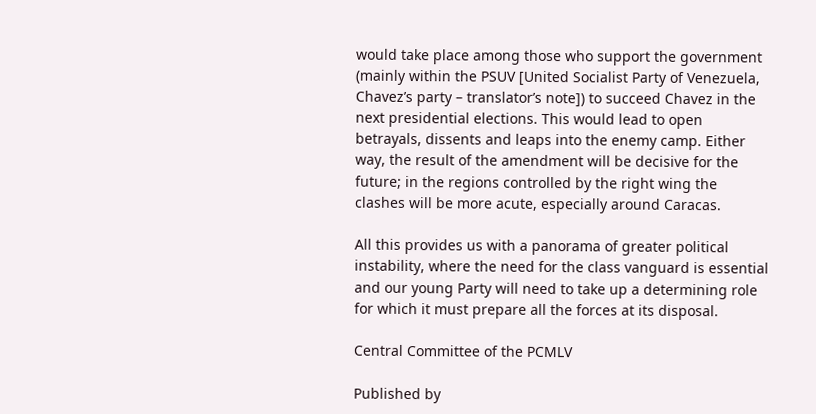would take place among those who support the government (mainly within the PSUV [United Socialist Party of Venezuela, Chavez’s party – translator’s note]) to succeed Chavez in the next presidential elections. This would lead to open betrayals, dissents and leaps into the enemy camp. Either way, the result of the amendment will be decisive for the future; in the regions controlled by the right wing the clashes will be more acute, especially around Caracas.

All this provides us with a panorama of greater political instability, where the need for the class vanguard is essential and our young Party will need to take up a determining role for which it must prepare all the forces at its disposal.

Central Committee of the PCMLV

Published by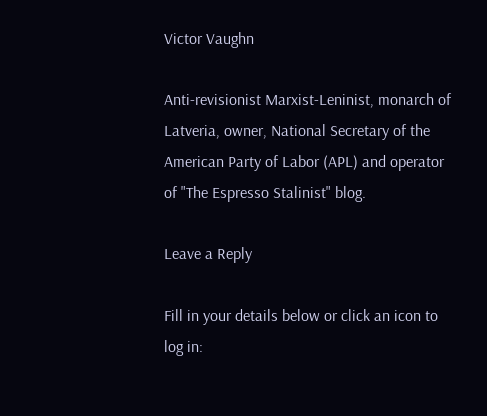Victor Vaughn

Anti-revisionist Marxist-Leninist, monarch of Latveria, owner, National Secretary of the American Party of Labor (APL) and operator of "The Espresso Stalinist" blog.

Leave a Reply

Fill in your details below or click an icon to log in: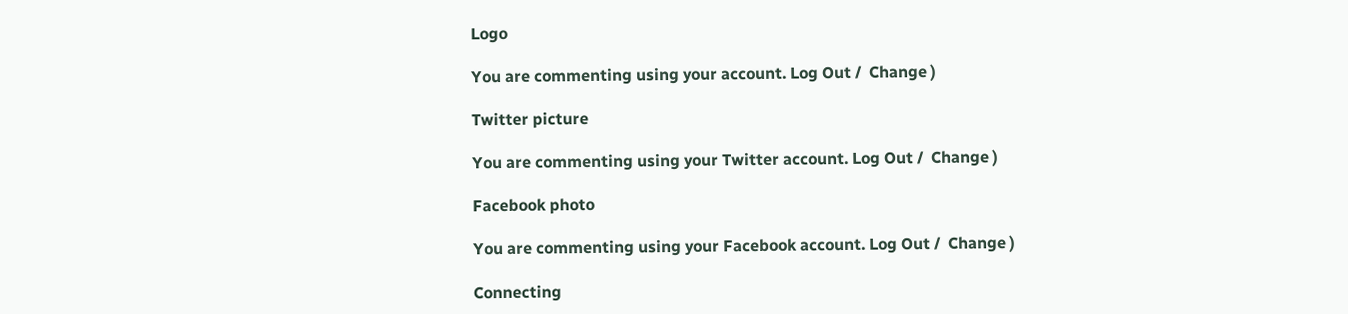Logo

You are commenting using your account. Log Out /  Change )

Twitter picture

You are commenting using your Twitter account. Log Out /  Change )

Facebook photo

You are commenting using your Facebook account. Log Out /  Change )

Connecting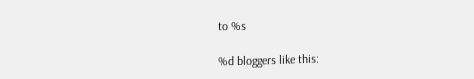to %s

%d bloggers like this: